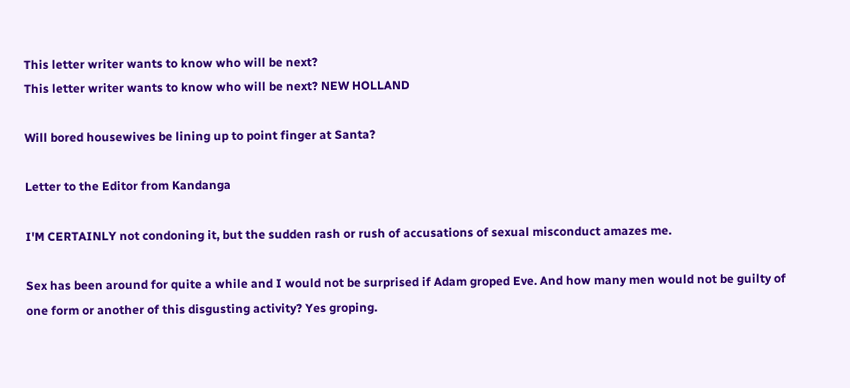This letter writer wants to know who will be next?
This letter writer wants to know who will be next? NEW HOLLAND

Will bored housewives be lining up to point finger at Santa?

Letter to the Editor from Kandanga

I'M CERTAINLY not condoning it, but the sudden rash or rush of accusations of sexual misconduct amazes me.

Sex has been around for quite a while and I would not be surprised if Adam groped Eve. And how many men would not be guilty of one form or another of this disgusting activity? Yes groping.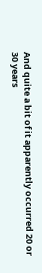And quite a bit of it apparently occurred 20 or 30 years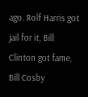ago. Rolf Harris got jail for it, Bill Clinton got fame, Bill Cosby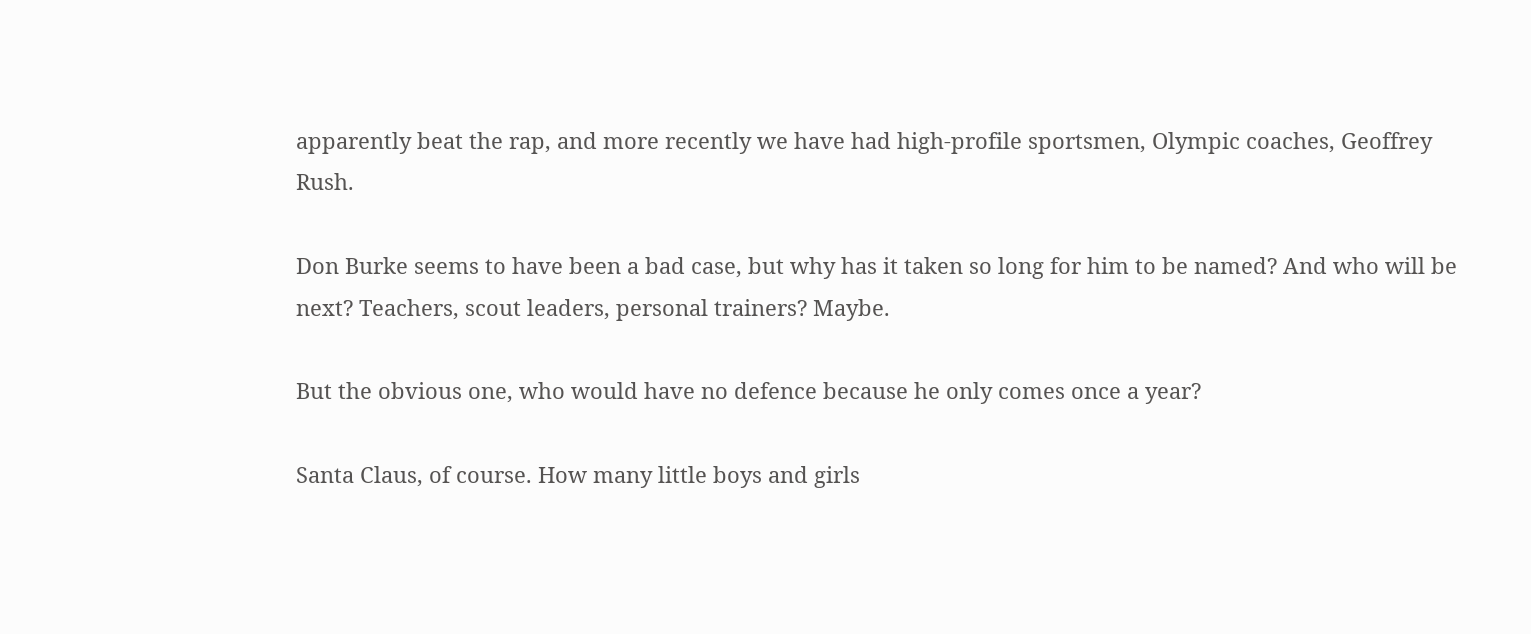apparently beat the rap, and more recently we have had high-profile sportsmen, Olympic coaches, Geoffrey Rush.

Don Burke seems to have been a bad case, but why has it taken so long for him to be named? And who will be next? Teachers, scout leaders, personal trainers? Maybe.

But the obvious one, who would have no defence because he only comes once a year?

Santa Claus, of course. How many little boys and girls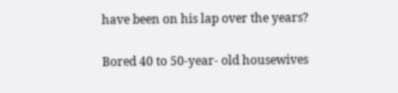have been on his lap over the years?

Bored 40 to 50-year- old housewives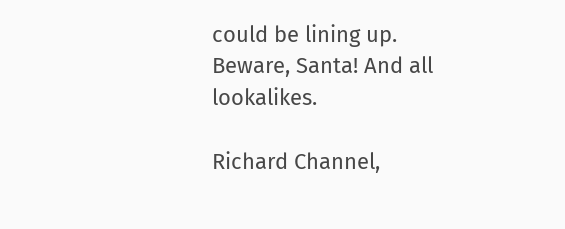could be lining up. Beware, Santa! And all lookalikes.

Richard Channel,